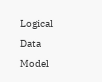Logical Data Model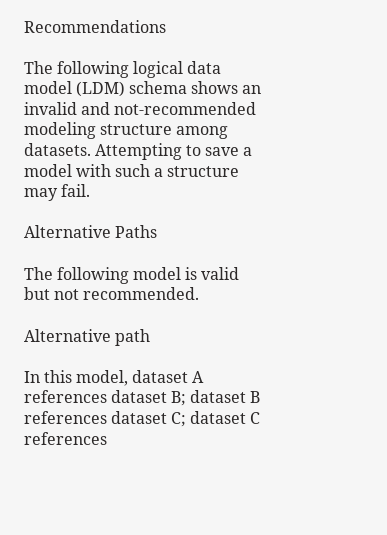Recommendations

The following logical data model (LDM) schema shows an invalid and not-recommended modeling structure among datasets. Attempting to save a model with such a structure may fail.

Alternative Paths

The following model is valid but not recommended.

Alternative path

In this model, dataset A references dataset B; dataset B references dataset C; dataset C references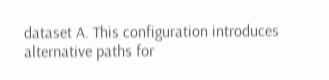dataset A. This configuration introduces alternative paths for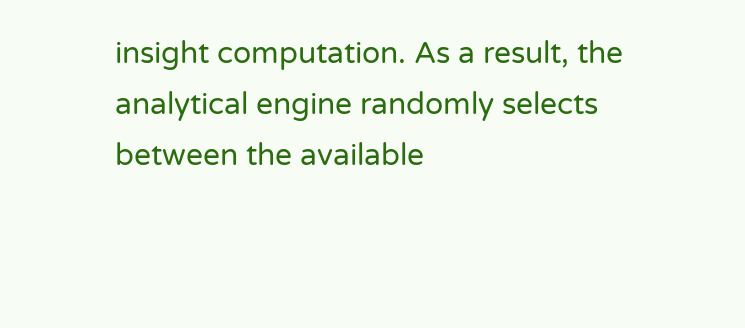insight computation. As a result, the analytical engine randomly selects between the available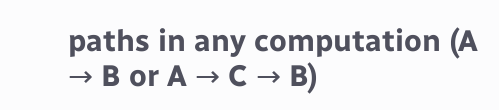paths in any computation (A → B or A → C → B)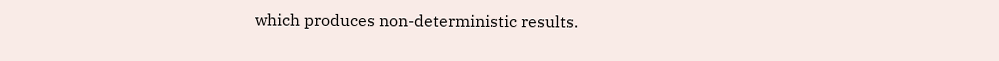which produces non-deterministic results.